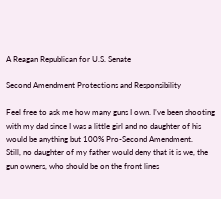A Reagan Republican for U.S. Senate

Second Amendment Protections and Responsibility

Feel free to ask me how many guns I own. I’ve been shooting with my dad since I was a little girl and no daughter of his would be anything but 100% Pro-Second Amendment.
Still, no daughter of my father would deny that it is we, the gun owners, who should be on the front lines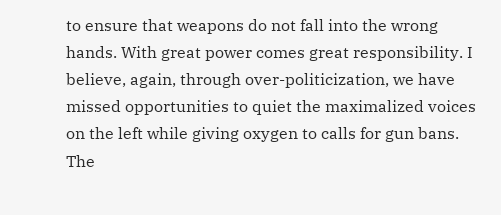to ensure that weapons do not fall into the wrong hands. With great power comes great responsibility. I believe, again, through over-politicization, we have missed opportunities to quiet the maximalized voices on the left while giving oxygen to calls for gun bans. The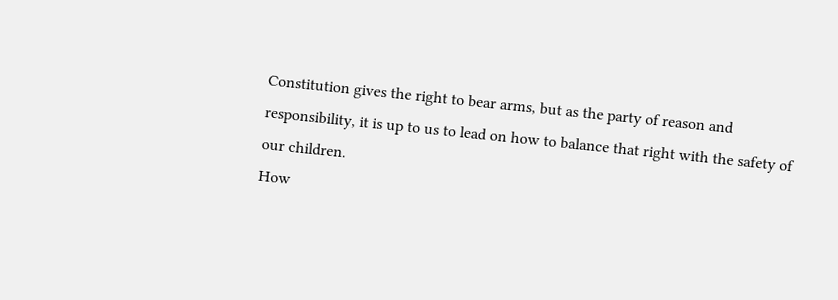Constitution gives the right to bear arms, but as the party of reason and responsibility, it is up to us to lead on how to balance that right with the safety of our children.
How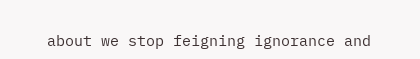about we stop feigning ignorance and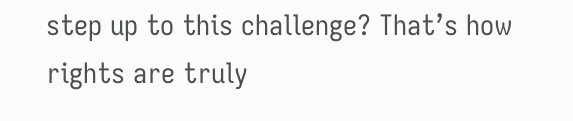step up to this challenge? That’s how rights are truly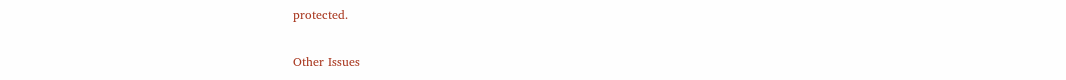protected.

Other Issues